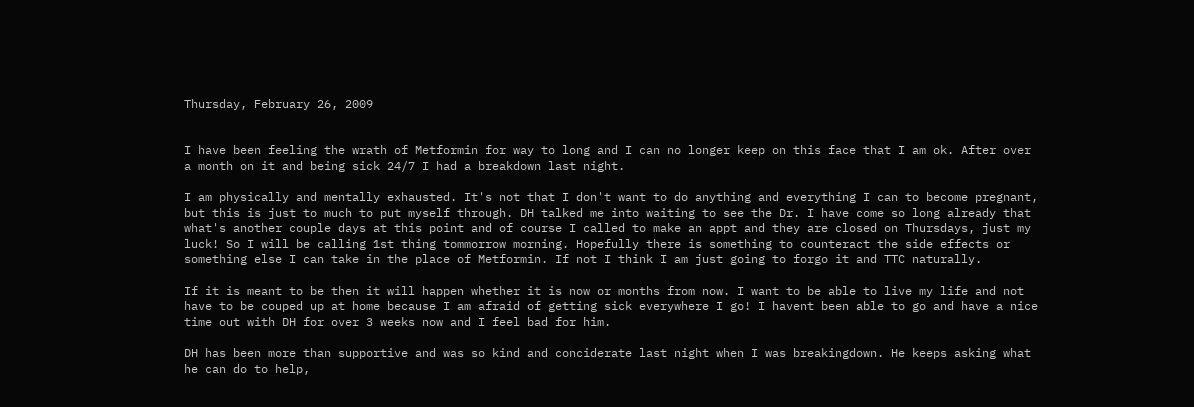Thursday, February 26, 2009


I have been feeling the wrath of Metformin for way to long and I can no longer keep on this face that I am ok. After over a month on it and being sick 24/7 I had a breakdown last night.

I am physically and mentally exhausted. It's not that I don't want to do anything and everything I can to become pregnant, but this is just to much to put myself through. DH talked me into waiting to see the Dr. I have come so long already that what's another couple days at this point and of course I called to make an appt and they are closed on Thursdays, just my luck! So I will be calling 1st thing tommorrow morning. Hopefully there is something to counteract the side effects or something else I can take in the place of Metformin. If not I think I am just going to forgo it and TTC naturally.

If it is meant to be then it will happen whether it is now or months from now. I want to be able to live my life and not have to be couped up at home because I am afraid of getting sick everywhere I go! I havent been able to go and have a nice time out with DH for over 3 weeks now and I feel bad for him.

DH has been more than supportive and was so kind and conciderate last night when I was breakingdown. He keeps asking what he can do to help,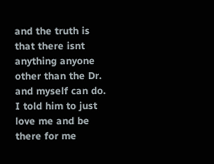and the truth is that there isnt anything anyone other than the Dr. and myself can do. I told him to just love me and be there for me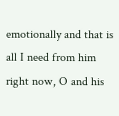emotionally and that is all I need from him right now, O and his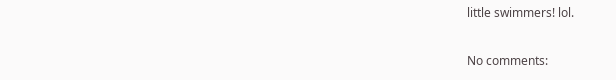little swimmers! lol.

No comments: